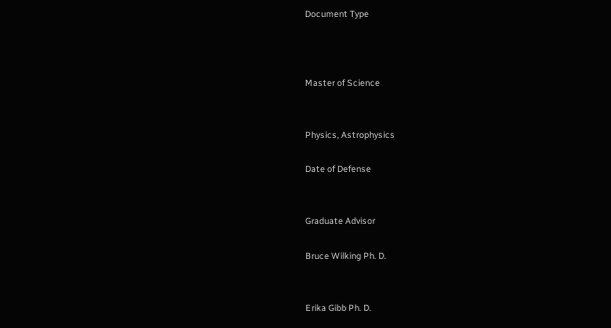Document Type



Master of Science


Physics, Astrophysics

Date of Defense


Graduate Advisor

Bruce Wilking Ph. D.


Erika Gibb Ph. D.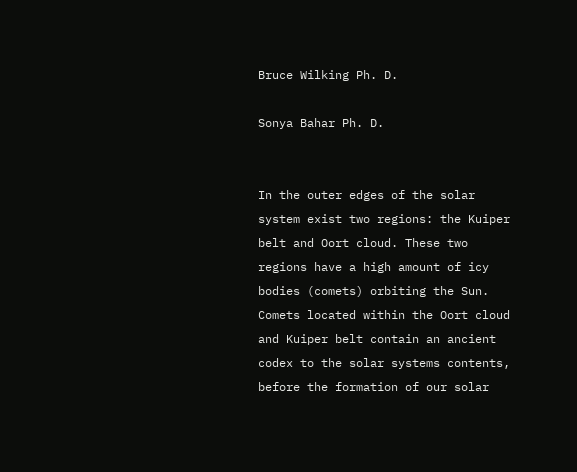Bruce Wilking Ph. D.

Sonya Bahar Ph. D.


In the outer edges of the solar system exist two regions: the Kuiper belt and Oort cloud. These two regions have a high amount of icy bodies (comets) orbiting the Sun. Comets located within the Oort cloud and Kuiper belt contain an ancient codex to the solar systems contents, before the formation of our solar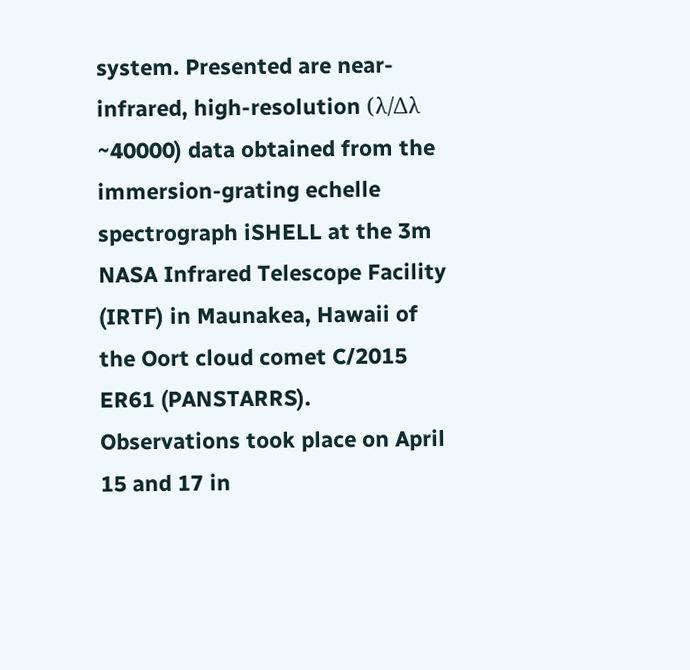system. Presented are near-infrared, high-resolution (λ/Δλ ~40000) data obtained from the immersion-grating echelle spectrograph iSHELL at the 3m NASA Infrared Telescope Facility (IRTF) in Maunakea, Hawaii of the Oort cloud comet C/2015 ER61 (PANSTARRS). Observations took place on April 15 and 17 in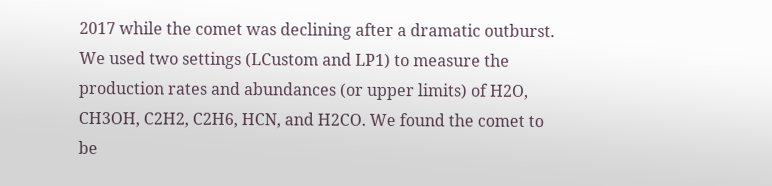2017 while the comet was declining after a dramatic outburst. We used two settings (LCustom and LP1) to measure the production rates and abundances (or upper limits) of H2O, CH3OH, C2H2, C2H6, HCN, and H2CO. We found the comet to be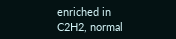enriched in C2H2, normal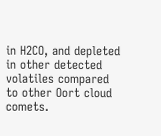in H2CO, and depleted in other detected volatiles compared to other Oort cloud comets.